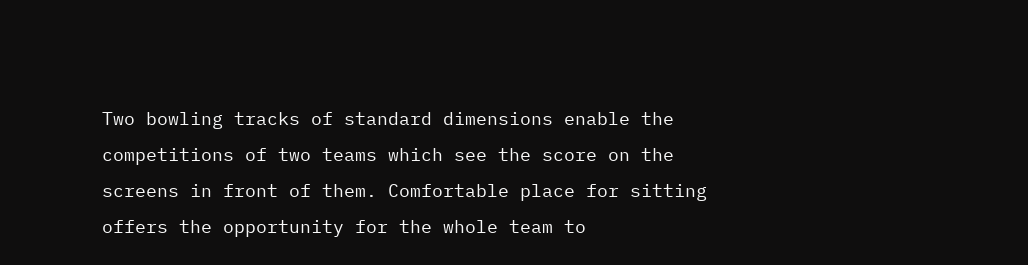Two bowling tracks of standard dimensions enable the competitions of two teams which see the score on the screens in front of them. Comfortable place for sitting offers the opportunity for the whole team to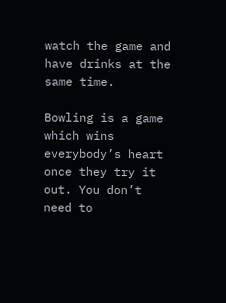watch the game and have drinks at the same time.

Bowling is a game which wins everybody’s heart once they try it out. You don’t need to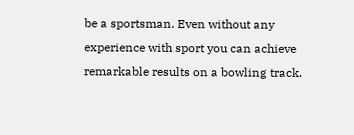be a sportsman. Even without any experience with sport you can achieve remarkable results on a bowling track.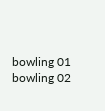bowling 01
bowling 02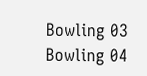Bowling 03
Bowling 04